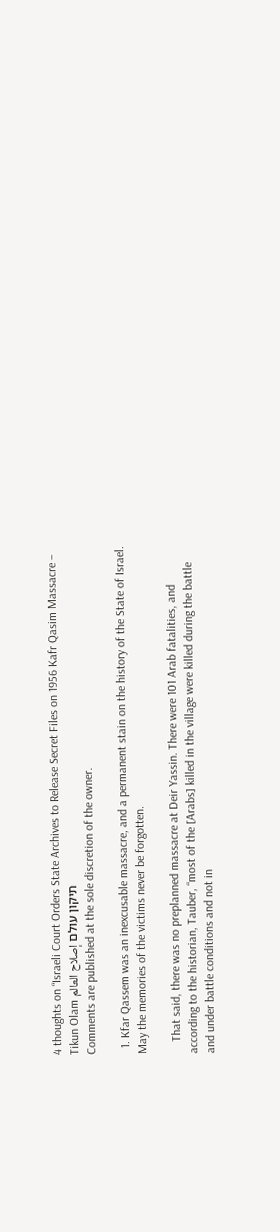4 thoughts on “Israeli Court Orders State Archives to Release Secret Files on 1956 Kafr Qasim Massacre – Tikun Olam תיקון עולם إصلاح العالم
Comments are published at the sole discretion of the owner.

  1. Kfar Qassem was an inexcusable massacre, and a permanent stain on the history of the State of Israel. May the memories of the victims never be forgotten.

    That said, there was no preplanned massacre at Deir Yassin. There were 101 Arab fatalities, and according to the historian, Tauber, “most of the [Arabs] killed in the village were killed during the battle and under battle conditions and not in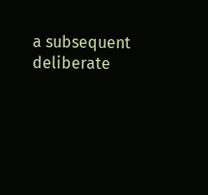a subsequent deliberate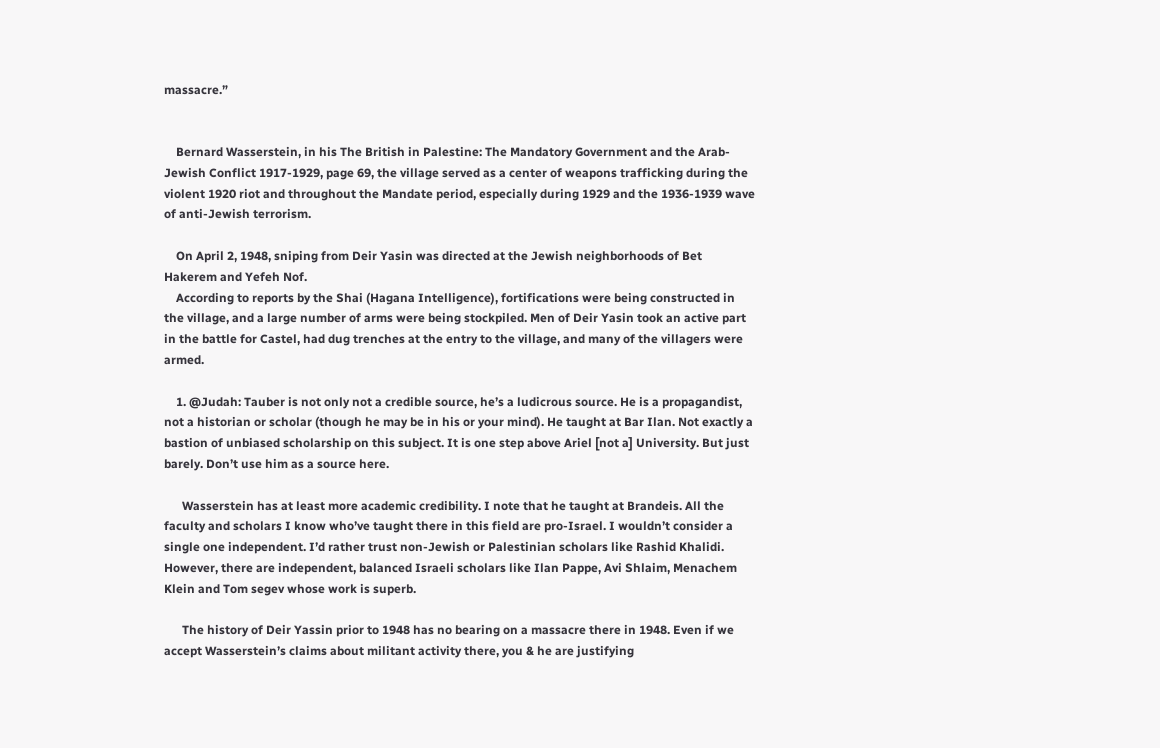massacre.”


    Bernard Wasserstein, in his The British in Palestine: The Mandatory Government and the Arab-Jewish Conflict 1917-1929, page 69, the village served as a center of weapons trafficking during the violent 1920 riot and throughout the Mandate period, especially during 1929 and the 1936-1939 wave of anti-Jewish terrorism.

    On April 2, 1948, sniping from Deir Yasin was directed at the Jewish neighborhoods of Bet Hakerem and Yefeh Nof.
    According to reports by the Shai (Hagana Intelligence), fortifications were being constructed in the village, and a large number of arms were being stockpiled. Men of Deir Yasin took an active part in the battle for Castel, had dug trenches at the entry to the village, and many of the villagers were armed.

    1. @Judah: Tauber is not only not a credible source, he’s a ludicrous source. He is a propagandist, not a historian or scholar (though he may be in his or your mind). He taught at Bar Ilan. Not exactly a bastion of unbiased scholarship on this subject. It is one step above Ariel [not a] University. But just barely. Don’t use him as a source here.

      Wasserstein has at least more academic credibility. I note that he taught at Brandeis. All the faculty and scholars I know who’ve taught there in this field are pro-Israel. I wouldn’t consider a single one independent. I’d rather trust non-Jewish or Palestinian scholars like Rashid Khalidi. However, there are independent, balanced Israeli scholars like Ilan Pappe, Avi Shlaim, Menachem Klein and Tom segev whose work is superb.

      The history of Deir Yassin prior to 1948 has no bearing on a massacre there in 1948. Even if we accept Wasserstein’s claims about militant activity there, you & he are justifying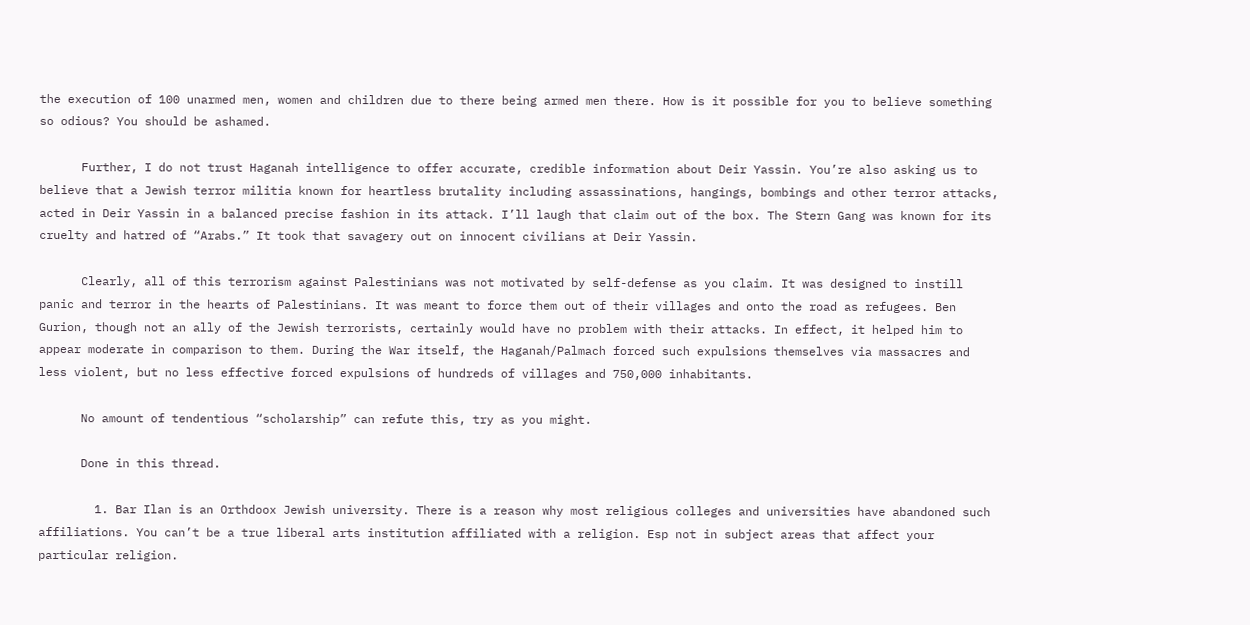the execution of 100 unarmed men, women and children due to there being armed men there. How is it possible for you to believe something so odious? You should be ashamed.

      Further, I do not trust Haganah intelligence to offer accurate, credible information about Deir Yassin. You’re also asking us to believe that a Jewish terror militia known for heartless brutality including assassinations, hangings, bombings and other terror attacks, acted in Deir Yassin in a balanced precise fashion in its attack. I’ll laugh that claim out of the box. The Stern Gang was known for its cruelty and hatred of “Arabs.” It took that savagery out on innocent civilians at Deir Yassin.

      Clearly, all of this terrorism against Palestinians was not motivated by self-defense as you claim. It was designed to instill panic and terror in the hearts of Palestinians. It was meant to force them out of their villages and onto the road as refugees. Ben Gurion, though not an ally of the Jewish terrorists, certainly would have no problem with their attacks. In effect, it helped him to appear moderate in comparison to them. During the War itself, the Haganah/Palmach forced such expulsions themselves via massacres and less violent, but no less effective forced expulsions of hundreds of villages and 750,000 inhabitants.

      No amount of tendentious “scholarship” can refute this, try as you might.

      Done in this thread.

        1. Bar Ilan is an Orthdoox Jewish university. There is a reason why most religious colleges and universities have abandoned such affiliations. You can’t be a true liberal arts institution affiliated with a religion. Esp not in subject areas that affect your particular religion.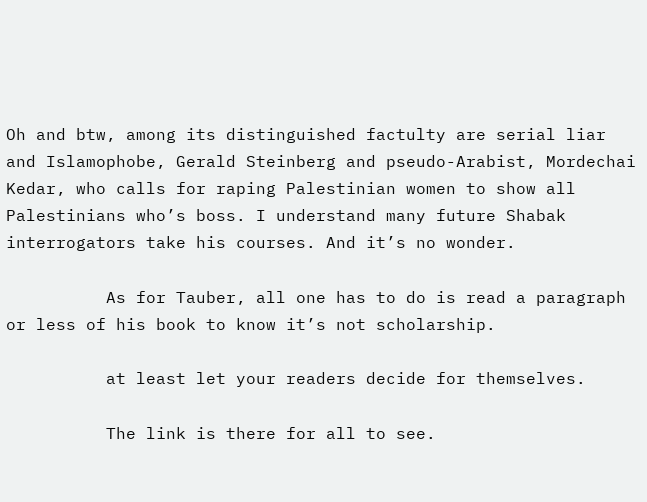Oh and btw, among its distinguished factulty are serial liar and Islamophobe, Gerald Steinberg and pseudo-Arabist, Mordechai Kedar, who calls for raping Palestinian women to show all Palestinians who’s boss. I understand many future Shabak interrogators take his courses. And it’s no wonder.

          As for Tauber, all one has to do is read a paragraph or less of his book to know it’s not scholarship.

          at least let your readers decide for themselves.

          The link is there for all to see.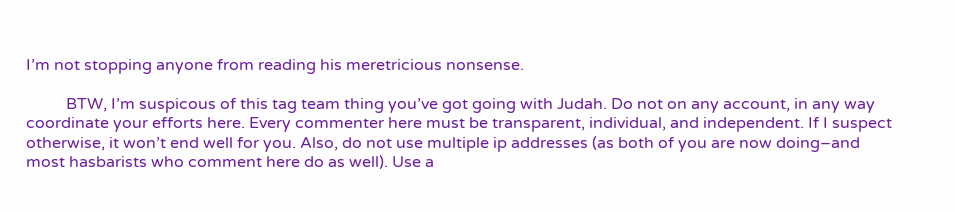I’m not stopping anyone from reading his meretricious nonsense.

          BTW, I’m suspicous of this tag team thing you’ve got going with Judah. Do not on any account, in any way coordinate your efforts here. Every commenter here must be transparent, individual, and independent. If I suspect otherwise, it won’t end well for you. Also, do not use multiple ip addresses (as both of you are now doing–and most hasbarists who comment here do as well). Use a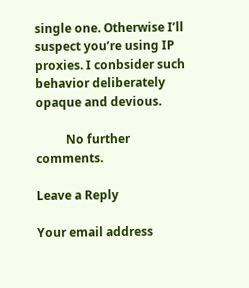single one. Otherwise I’ll suspect you’re using IP proxies. I conbsider such behavior deliberately opaque and devious.

          No further comments.

Leave a Reply

Your email address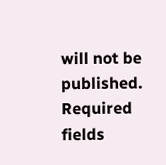will not be published. Required fields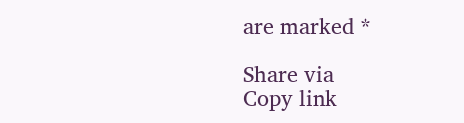are marked *

Share via
Copy link